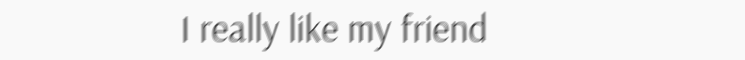I really like my friend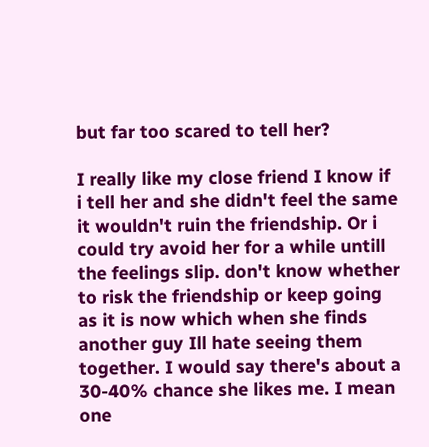but far too scared to tell her?

I really like my close friend I know if i tell her and she didn't feel the same it wouldn't ruin the friendship. Or i could try avoid her for a while untill the feelings slip. don't know whether to risk the friendship or keep going as it is now which when she finds another guy Ill hate seeing them together. I would say there's about a 30-40% chance she likes me. I mean one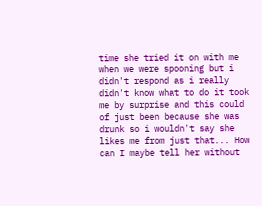time she tried it on with me when we were spooning but i didn't respond as i really didn't know what to do it took me by surprise and this could of just been because she was drunk so i wouldn't say she likes me from just that... How can I maybe tell her without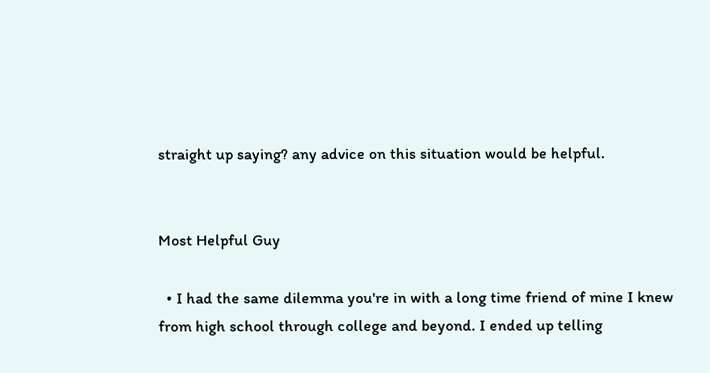straight up saying? any advice on this situation would be helpful.


Most Helpful Guy

  • I had the same dilemma you're in with a long time friend of mine I knew from high school through college and beyond. I ended up telling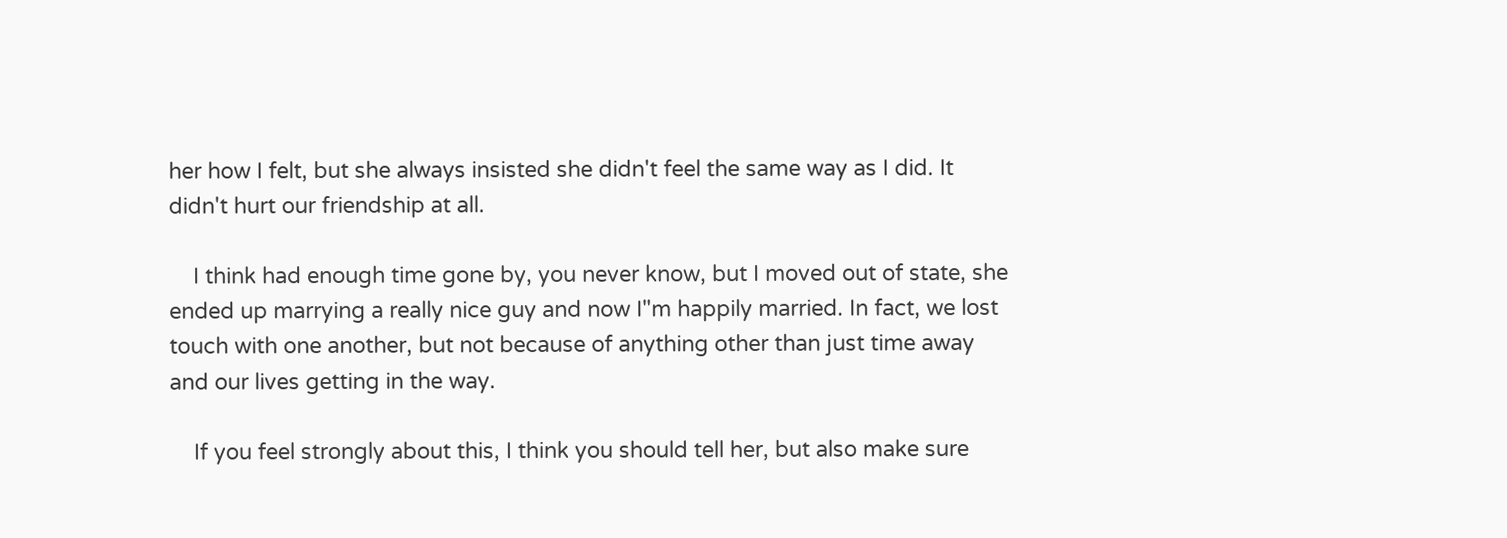her how I felt, but she always insisted she didn't feel the same way as I did. It didn't hurt our friendship at all.

    I think had enough time gone by, you never know, but I moved out of state, she ended up marrying a really nice guy and now I"m happily married. In fact, we lost touch with one another, but not because of anything other than just time away and our lives getting in the way.

    If you feel strongly about this, I think you should tell her, but also make sure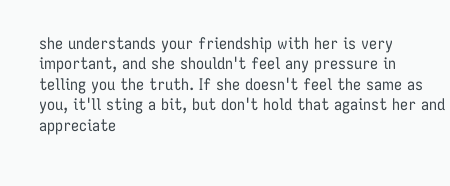she understands your friendship with her is very important, and she shouldn't feel any pressure in telling you the truth. If she doesn't feel the same as you, it'll sting a bit, but don't hold that against her and appreciate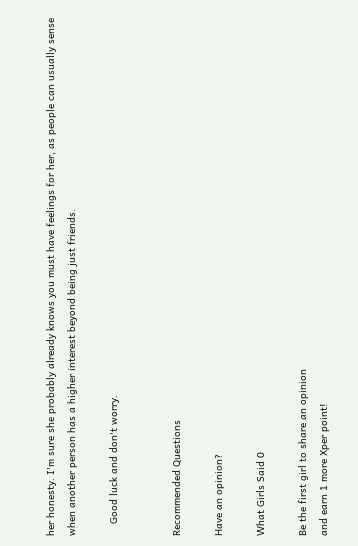her honesty. I'm sure she probably already knows you must have feelings for her, as people can usually sense when another person has a higher interest beyond being just friends.

    Good luck and don't worry.


Recommended Questions

Have an opinion?

What Girls Said 0

Be the first girl to share an opinion
and earn 1 more Xper point!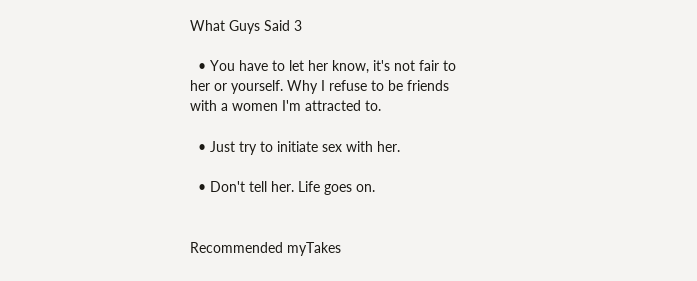What Guys Said 3

  • You have to let her know, it's not fair to her or yourself. Why I refuse to be friends with a women I'm attracted to.

  • Just try to initiate sex with her.

  • Don't tell her. Life goes on.


Recommended myTakes